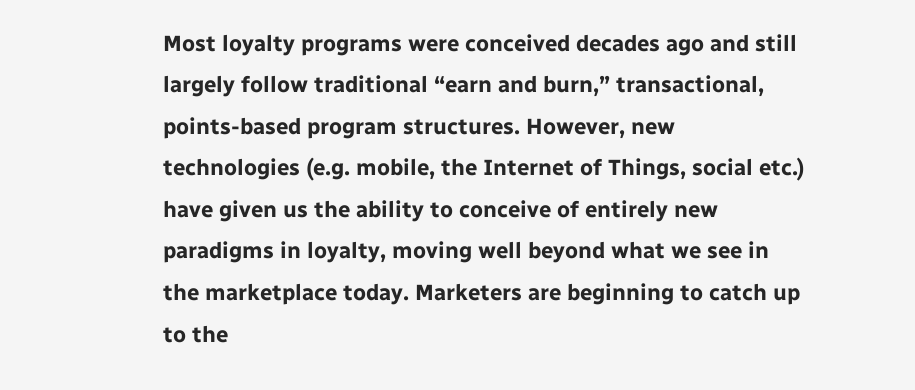Most loyalty programs were conceived decades ago and still largely follow traditional “earn and burn,” transactional, points-based program structures. However, new technologies (e.g. mobile, the Internet of Things, social etc.) have given us the ability to conceive of entirely new paradigms in loyalty, moving well beyond what we see in the marketplace today. Marketers are beginning to catch up to the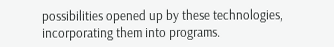possibilities opened up by these technologies, incorporating them into programs.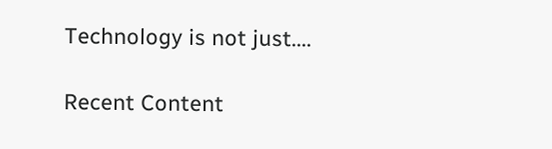Technology is not just....

Recent Content